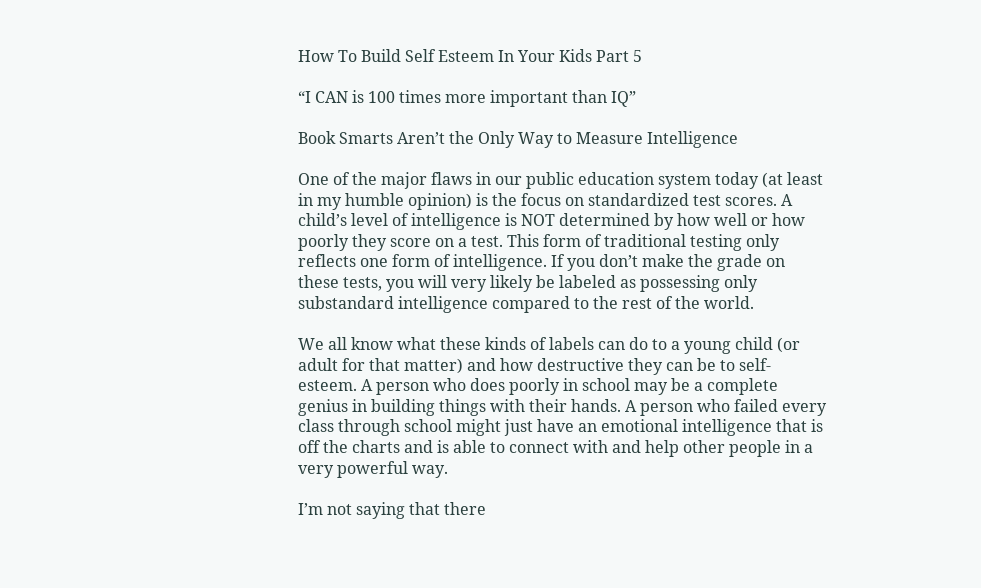How To Build Self Esteem In Your Kids Part 5

“I CAN is 100 times more important than IQ”

Book Smarts Aren’t the Only Way to Measure Intelligence

One of the major flaws in our public education system today (at least in my humble opinion) is the focus on standardized test scores. A child’s level of intelligence is NOT determined by how well or how poorly they score on a test. This form of traditional testing only reflects one form of intelligence. If you don’t make the grade on these tests, you will very likely be labeled as possessing only substandard intelligence compared to the rest of the world.

We all know what these kinds of labels can do to a young child (or adult for that matter) and how destructive they can be to self-esteem. A person who does poorly in school may be a complete genius in building things with their hands. A person who failed every class through school might just have an emotional intelligence that is off the charts and is able to connect with and help other people in a very powerful way.

I’m not saying that there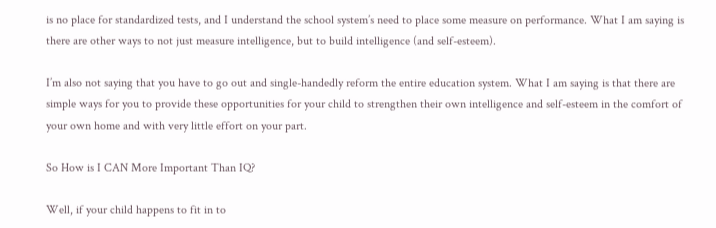is no place for standardized tests, and I understand the school system’s need to place some measure on performance. What I am saying is there are other ways to not just measure intelligence, but to build intelligence (and self-esteem).

I’m also not saying that you have to go out and single-handedly reform the entire education system. What I am saying is that there are simple ways for you to provide these opportunities for your child to strengthen their own intelligence and self-esteem in the comfort of your own home and with very little effort on your part.

So How is I CAN More Important Than IQ?

Well, if your child happens to fit in to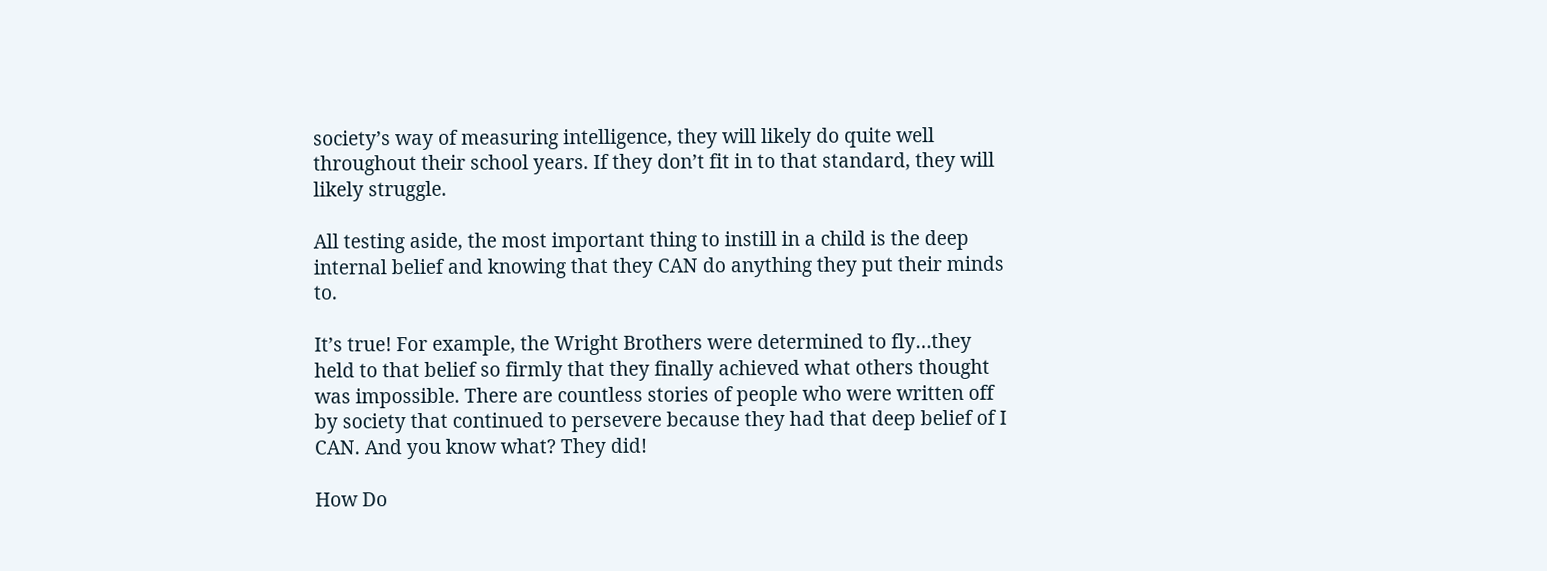society’s way of measuring intelligence, they will likely do quite well throughout their school years. If they don’t fit in to that standard, they will likely struggle.

All testing aside, the most important thing to instill in a child is the deep internal belief and knowing that they CAN do anything they put their minds to.

It’s true! For example, the Wright Brothers were determined to fly…they held to that belief so firmly that they finally achieved what others thought was impossible. There are countless stories of people who were written off by society that continued to persevere because they had that deep belief of I CAN. And you know what? They did!

How Do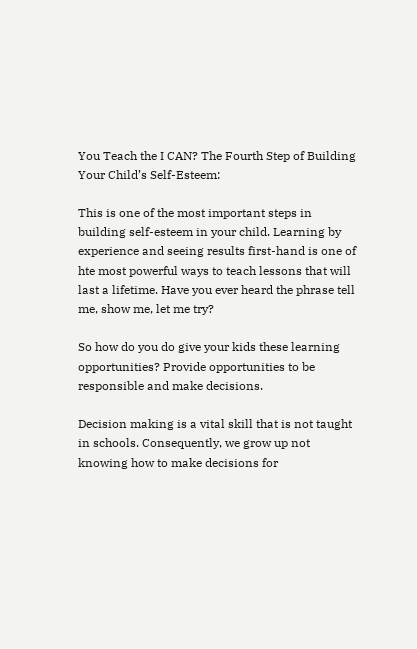You Teach the I CAN? The Fourth Step of Building Your Child’s Self-Esteem:

This is one of the most important steps in building self-esteem in your child. Learning by experience and seeing results first-hand is one of hte most powerful ways to teach lessons that will last a lifetime. Have you ever heard the phrase tell me, show me, let me try?

So how do you do give your kids these learning opportunities? Provide opportunities to be responsible and make decisions.

Decision making is a vital skill that is not taught in schools. Consequently, we grow up not knowing how to make decisions for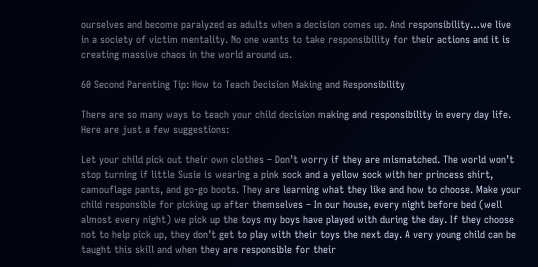ourselves and become paralyzed as adults when a decision comes up. And responsibility…we live in a society of victim mentality. No one wants to take responsibility for their actions and it is creating massive chaos in the world around us.

60 Second Parenting Tip: How to Teach Decision Making and Responsibility

There are so many ways to teach your child decision making and responsibility in every day life. Here are just a few suggestions:

Let your child pick out their own clothes – Don’t worry if they are mismatched. The world won’t stop turning if little Susie is wearing a pink sock and a yellow sock with her princess shirt, camouflage pants, and go-go boots. They are learning what they like and how to choose. Make your child responsible for picking up after themselves – In our house, every night before bed (well almost every night) we pick up the toys my boys have played with during the day. If they choose not to help pick up, they don’t get to play with their toys the next day. A very young child can be taught this skill and when they are responsible for their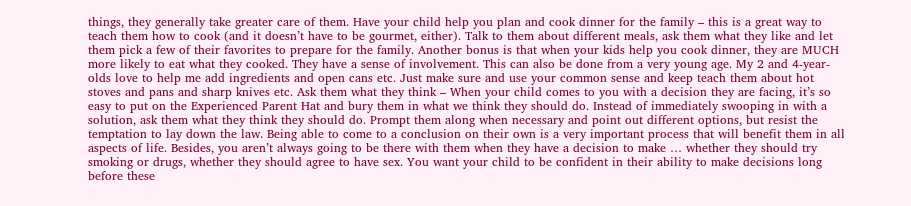things, they generally take greater care of them. Have your child help you plan and cook dinner for the family – this is a great way to teach them how to cook (and it doesn’t have to be gourmet, either). Talk to them about different meals, ask them what they like and let them pick a few of their favorites to prepare for the family. Another bonus is that when your kids help you cook dinner, they are MUCH more likely to eat what they cooked. They have a sense of involvement. This can also be done from a very young age. My 2 and 4-year-olds love to help me add ingredients and open cans etc. Just make sure and use your common sense and keep teach them about hot stoves and pans and sharp knives etc. Ask them what they think – When your child comes to you with a decision they are facing, it’s so easy to put on the Experienced Parent Hat and bury them in what we think they should do. Instead of immediately swooping in with a solution, ask them what they think they should do. Prompt them along when necessary and point out different options, but resist the temptation to lay down the law. Being able to come to a conclusion on their own is a very important process that will benefit them in all aspects of life. Besides, you aren’t always going to be there with them when they have a decision to make … whether they should try smoking or drugs, whether they should agree to have sex. You want your child to be confident in their ability to make decisions long before these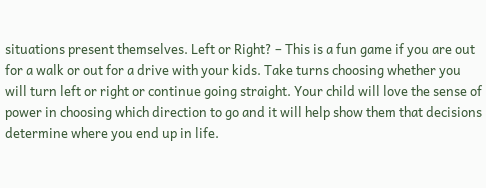situations present themselves. Left or Right? – This is a fun game if you are out for a walk or out for a drive with your kids. Take turns choosing whether you will turn left or right or continue going straight. Your child will love the sense of power in choosing which direction to go and it will help show them that decisions determine where you end up in life.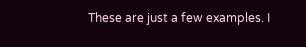These are just a few examples. I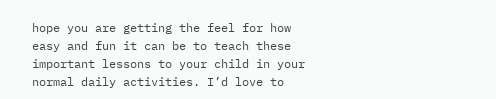hope you are getting the feel for how easy and fun it can be to teach these important lessons to your child in your normal daily activities. I’d love to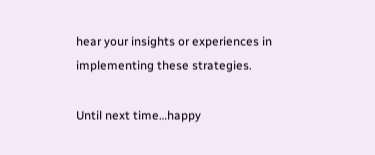hear your insights or experiences in implementing these strategies.

Until next time…happy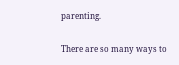parenting.

There are so many ways to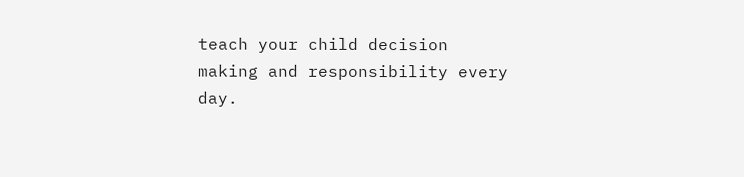teach your child decision making and responsibility every day.